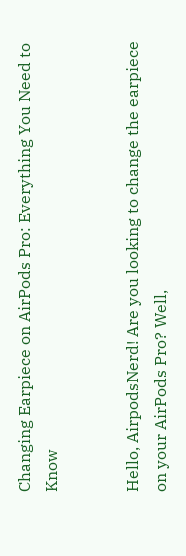Changing Earpiece on AirPods Pro: Everything You Need to Know


Hello, AirpodsNerd! Are you looking to change the earpiece on your AirPods Pro? Well,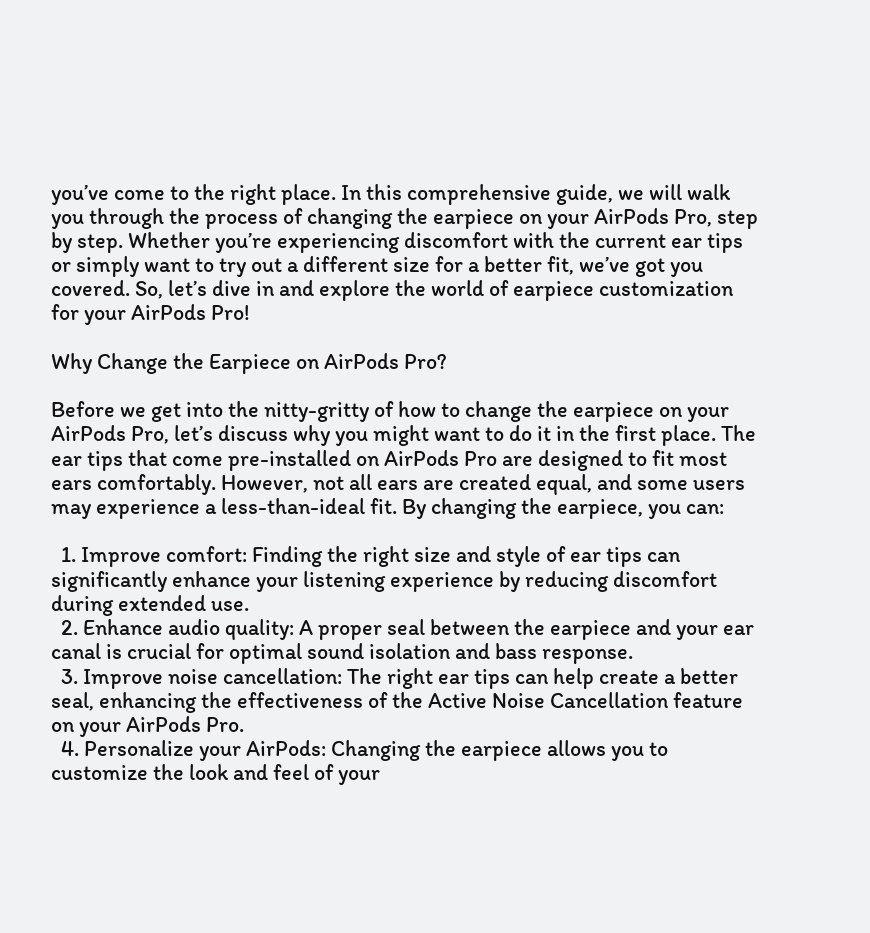you’ve come to the right place. In this comprehensive guide, we will walk you through the process of changing the earpiece on your AirPods Pro, step by step. Whether you’re experiencing discomfort with the current ear tips or simply want to try out a different size for a better fit, we’ve got you covered. So, let’s dive in and explore the world of earpiece customization for your AirPods Pro!

Why Change the Earpiece on AirPods Pro?

Before we get into the nitty-gritty of how to change the earpiece on your AirPods Pro, let’s discuss why you might want to do it in the first place. The ear tips that come pre-installed on AirPods Pro are designed to fit most ears comfortably. However, not all ears are created equal, and some users may experience a less-than-ideal fit. By changing the earpiece, you can:

  1. Improve comfort: Finding the right size and style of ear tips can significantly enhance your listening experience by reducing discomfort during extended use.
  2. Enhance audio quality: A proper seal between the earpiece and your ear canal is crucial for optimal sound isolation and bass response.
  3. Improve noise cancellation: The right ear tips can help create a better seal, enhancing the effectiveness of the Active Noise Cancellation feature on your AirPods Pro.
  4. Personalize your AirPods: Changing the earpiece allows you to customize the look and feel of your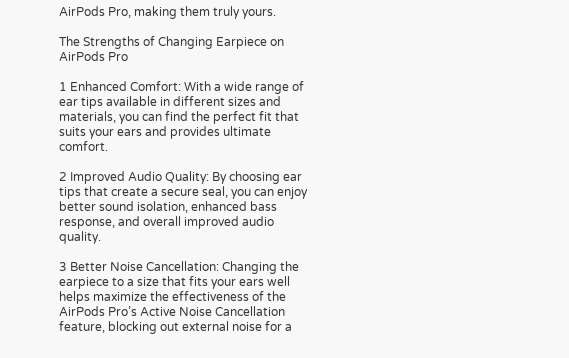AirPods Pro, making them truly yours.

The Strengths of Changing Earpiece on AirPods Pro

1 Enhanced Comfort: With a wide range of ear tips available in different sizes and materials, you can find the perfect fit that suits your ears and provides ultimate comfort.

2 Improved Audio Quality: By choosing ear tips that create a secure seal, you can enjoy better sound isolation, enhanced bass response, and overall improved audio quality.

3 Better Noise Cancellation: Changing the earpiece to a size that fits your ears well helps maximize the effectiveness of the AirPods Pro’s Active Noise Cancellation feature, blocking out external noise for a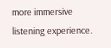more immersive listening experience.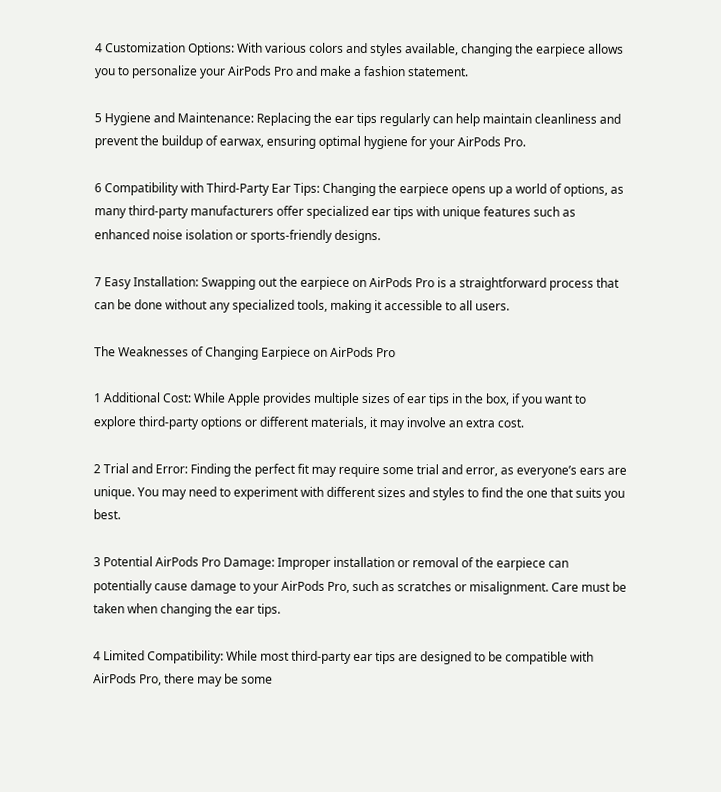4 Customization Options: With various colors and styles available, changing the earpiece allows you to personalize your AirPods Pro and make a fashion statement.

5 Hygiene and Maintenance: Replacing the ear tips regularly can help maintain cleanliness and prevent the buildup of earwax, ensuring optimal hygiene for your AirPods Pro.

6 Compatibility with Third-Party Ear Tips: Changing the earpiece opens up a world of options, as many third-party manufacturers offer specialized ear tips with unique features such as enhanced noise isolation or sports-friendly designs.

7 Easy Installation: Swapping out the earpiece on AirPods Pro is a straightforward process that can be done without any specialized tools, making it accessible to all users.

The Weaknesses of Changing Earpiece on AirPods Pro

1 Additional Cost: While Apple provides multiple sizes of ear tips in the box, if you want to explore third-party options or different materials, it may involve an extra cost.

2 Trial and Error: Finding the perfect fit may require some trial and error, as everyone’s ears are unique. You may need to experiment with different sizes and styles to find the one that suits you best.

3 Potential AirPods Pro Damage: Improper installation or removal of the earpiece can potentially cause damage to your AirPods Pro, such as scratches or misalignment. Care must be taken when changing the ear tips.

4 Limited Compatibility: While most third-party ear tips are designed to be compatible with AirPods Pro, there may be some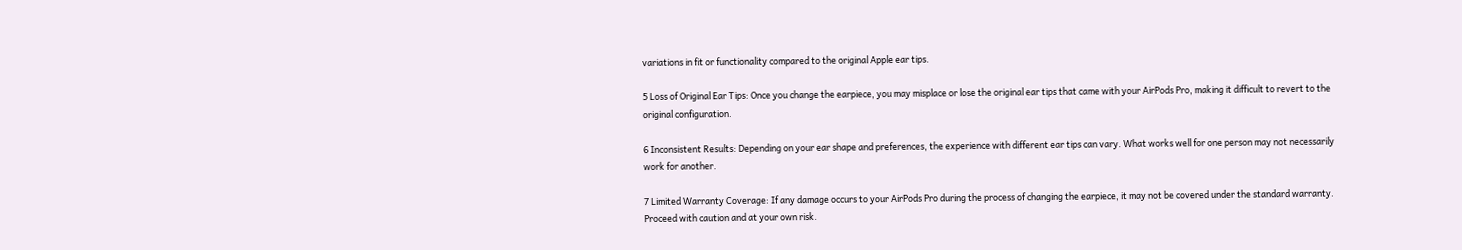variations in fit or functionality compared to the original Apple ear tips.

5 Loss of Original Ear Tips: Once you change the earpiece, you may misplace or lose the original ear tips that came with your AirPods Pro, making it difficult to revert to the original configuration.

6 Inconsistent Results: Depending on your ear shape and preferences, the experience with different ear tips can vary. What works well for one person may not necessarily work for another.

7 Limited Warranty Coverage: If any damage occurs to your AirPods Pro during the process of changing the earpiece, it may not be covered under the standard warranty. Proceed with caution and at your own risk.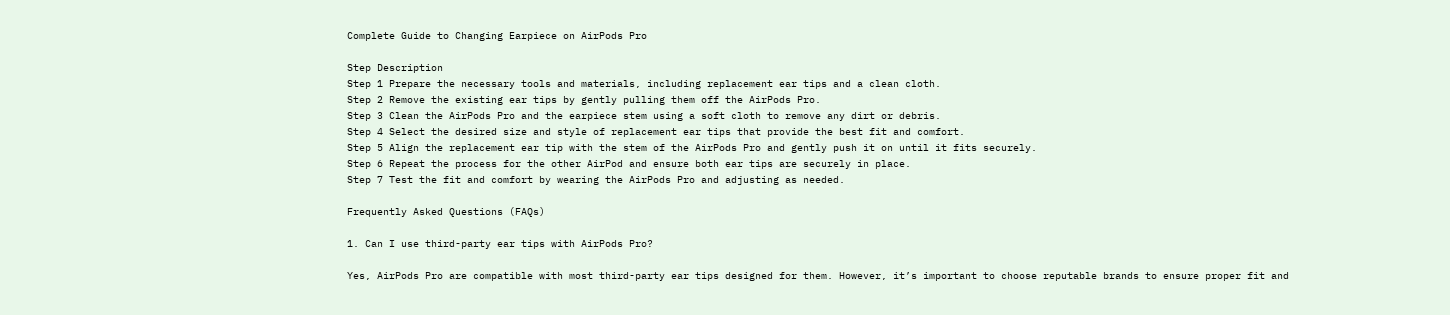Complete Guide to Changing Earpiece on AirPods Pro

Step Description
Step 1 Prepare the necessary tools and materials, including replacement ear tips and a clean cloth.
Step 2 Remove the existing ear tips by gently pulling them off the AirPods Pro.
Step 3 Clean the AirPods Pro and the earpiece stem using a soft cloth to remove any dirt or debris.
Step 4 Select the desired size and style of replacement ear tips that provide the best fit and comfort.
Step 5 Align the replacement ear tip with the stem of the AirPods Pro and gently push it on until it fits securely.
Step 6 Repeat the process for the other AirPod and ensure both ear tips are securely in place.
Step 7 Test the fit and comfort by wearing the AirPods Pro and adjusting as needed.

Frequently Asked Questions (FAQs)

1. Can I use third-party ear tips with AirPods Pro?

Yes, AirPods Pro are compatible with most third-party ear tips designed for them. However, it’s important to choose reputable brands to ensure proper fit and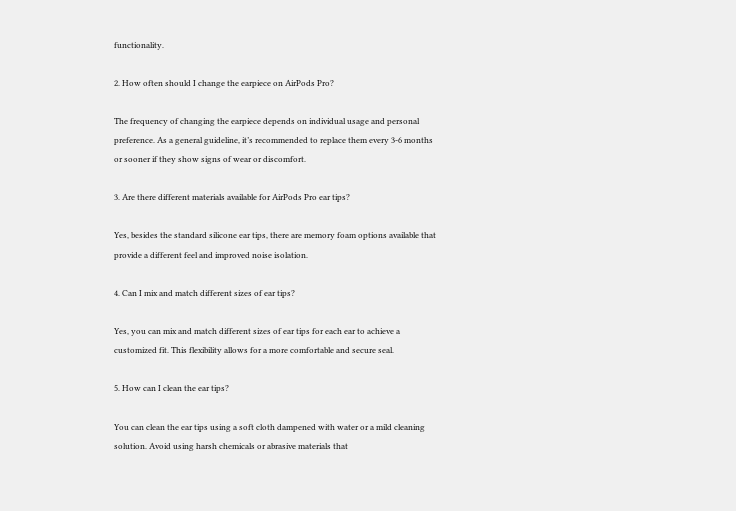functionality.

2. How often should I change the earpiece on AirPods Pro?

The frequency of changing the earpiece depends on individual usage and personal preference. As a general guideline, it’s recommended to replace them every 3-6 months or sooner if they show signs of wear or discomfort.

3. Are there different materials available for AirPods Pro ear tips?

Yes, besides the standard silicone ear tips, there are memory foam options available that provide a different feel and improved noise isolation.

4. Can I mix and match different sizes of ear tips?

Yes, you can mix and match different sizes of ear tips for each ear to achieve a customized fit. This flexibility allows for a more comfortable and secure seal.

5. How can I clean the ear tips?

You can clean the ear tips using a soft cloth dampened with water or a mild cleaning solution. Avoid using harsh chemicals or abrasive materials that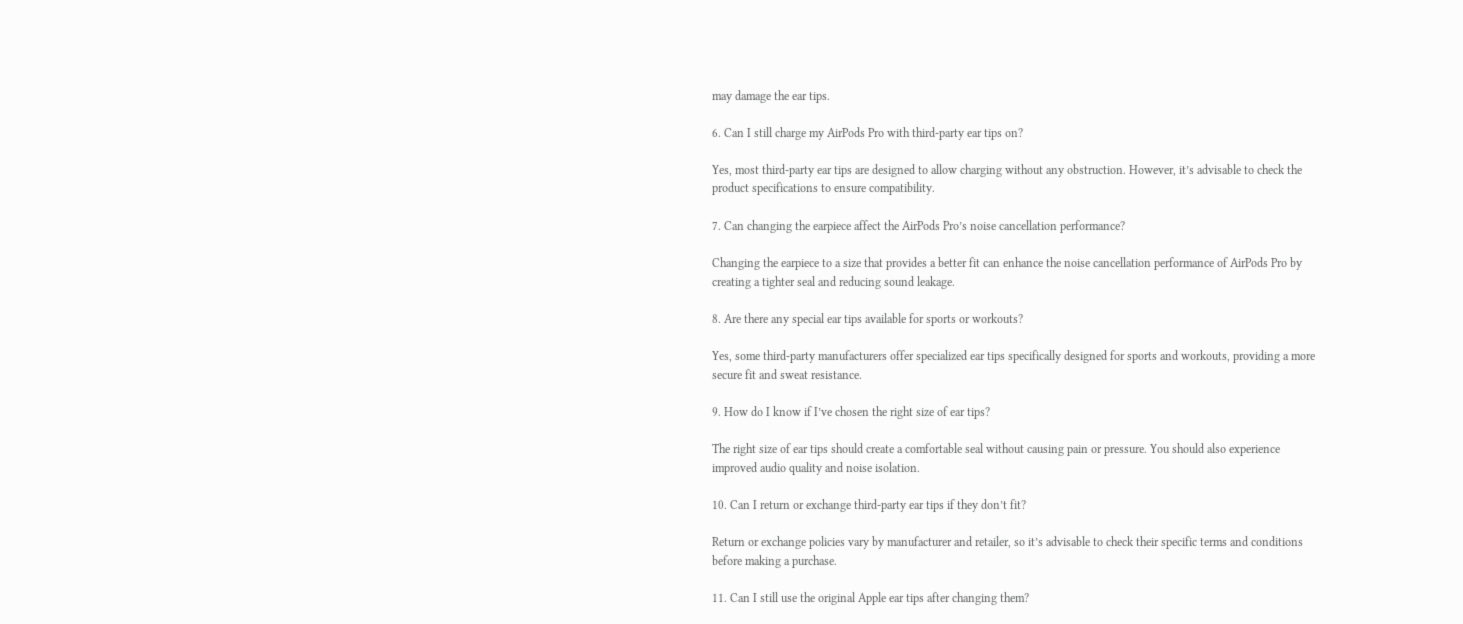may damage the ear tips.

6. Can I still charge my AirPods Pro with third-party ear tips on?

Yes, most third-party ear tips are designed to allow charging without any obstruction. However, it’s advisable to check the product specifications to ensure compatibility.

7. Can changing the earpiece affect the AirPods Pro’s noise cancellation performance?

Changing the earpiece to a size that provides a better fit can enhance the noise cancellation performance of AirPods Pro by creating a tighter seal and reducing sound leakage.

8. Are there any special ear tips available for sports or workouts?

Yes, some third-party manufacturers offer specialized ear tips specifically designed for sports and workouts, providing a more secure fit and sweat resistance.

9. How do I know if I’ve chosen the right size of ear tips?

The right size of ear tips should create a comfortable seal without causing pain or pressure. You should also experience improved audio quality and noise isolation.

10. Can I return or exchange third-party ear tips if they don’t fit?

Return or exchange policies vary by manufacturer and retailer, so it’s advisable to check their specific terms and conditions before making a purchase.

11. Can I still use the original Apple ear tips after changing them?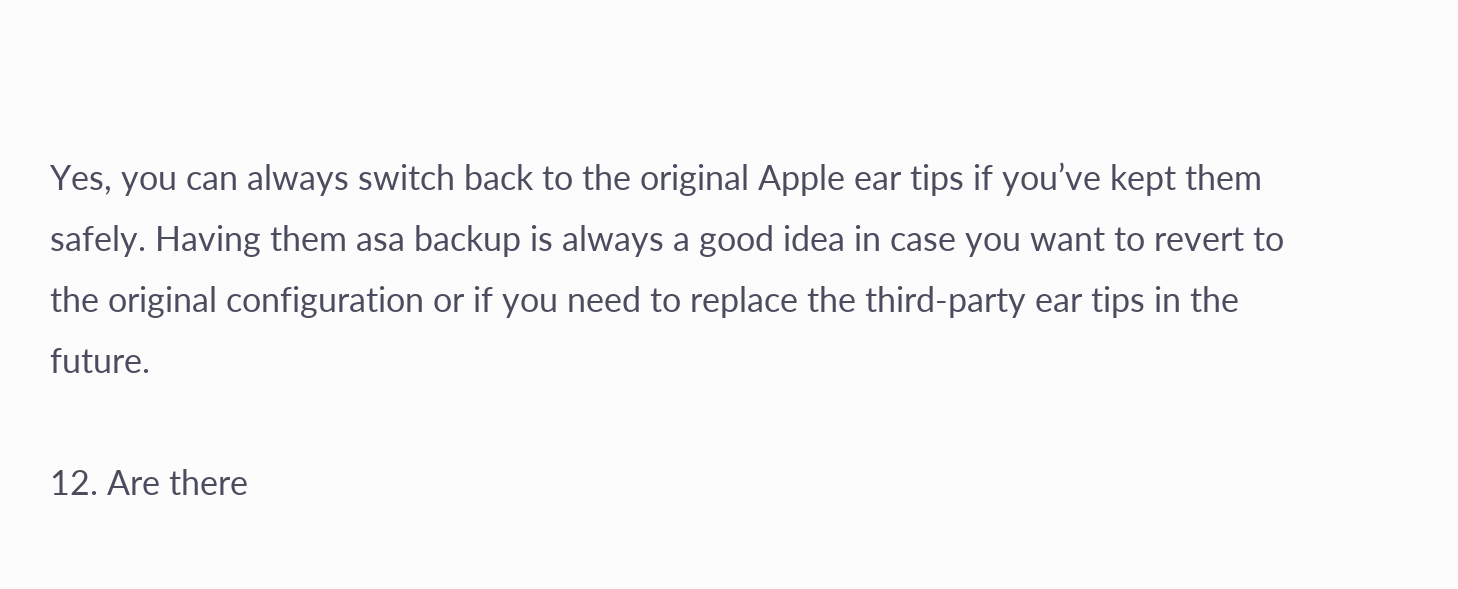Yes, you can always switch back to the original Apple ear tips if you’ve kept them safely. Having them asa backup is always a good idea in case you want to revert to the original configuration or if you need to replace the third-party ear tips in the future.

12. Are there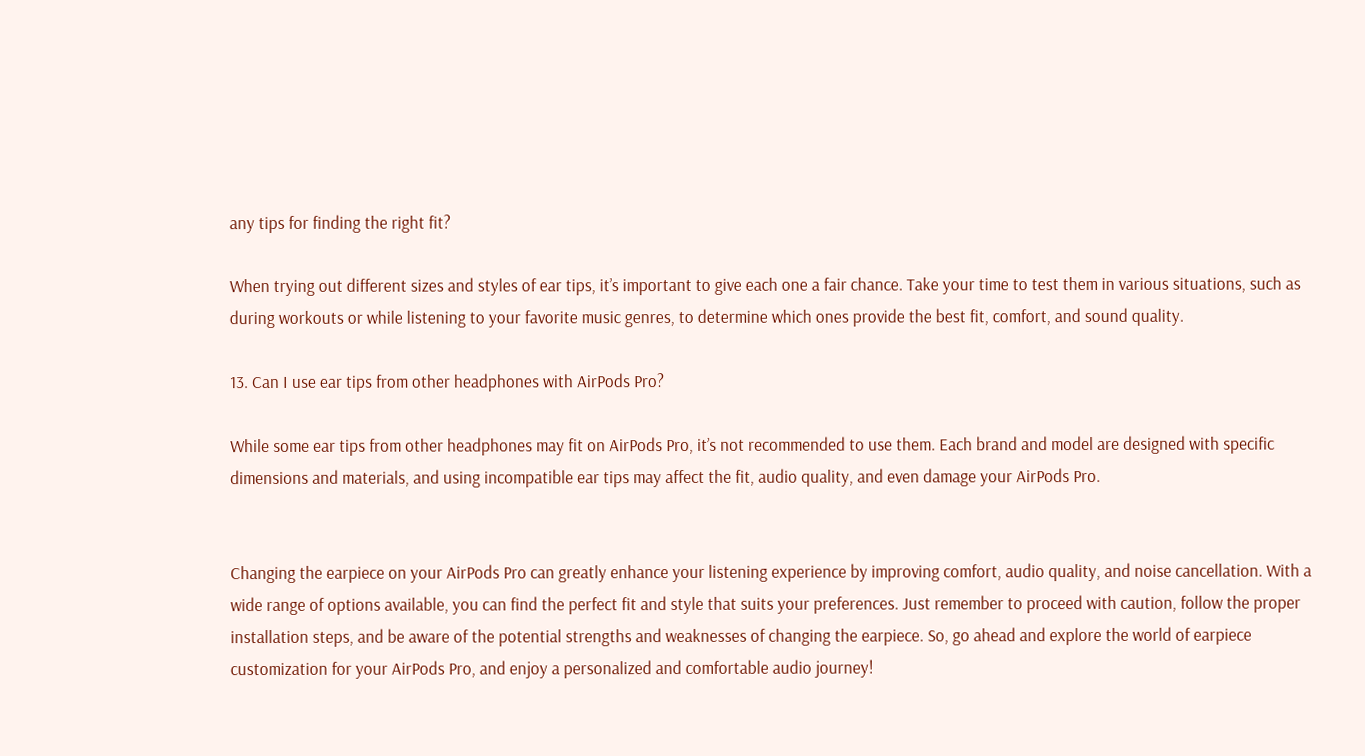any tips for finding the right fit?

When trying out different sizes and styles of ear tips, it’s important to give each one a fair chance. Take your time to test them in various situations, such as during workouts or while listening to your favorite music genres, to determine which ones provide the best fit, comfort, and sound quality.

13. Can I use ear tips from other headphones with AirPods Pro?

While some ear tips from other headphones may fit on AirPods Pro, it’s not recommended to use them. Each brand and model are designed with specific dimensions and materials, and using incompatible ear tips may affect the fit, audio quality, and even damage your AirPods Pro.


Changing the earpiece on your AirPods Pro can greatly enhance your listening experience by improving comfort, audio quality, and noise cancellation. With a wide range of options available, you can find the perfect fit and style that suits your preferences. Just remember to proceed with caution, follow the proper installation steps, and be aware of the potential strengths and weaknesses of changing the earpiece. So, go ahead and explore the world of earpiece customization for your AirPods Pro, and enjoy a personalized and comfortable audio journey!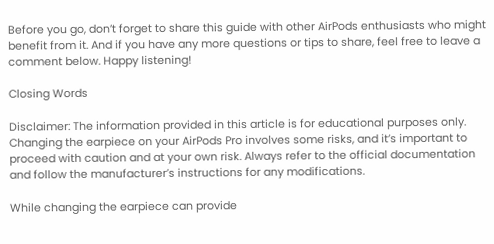Before you go, don’t forget to share this guide with other AirPods enthusiasts who might benefit from it. And if you have any more questions or tips to share, feel free to leave a comment below. Happy listening!

Closing Words

Disclaimer: The information provided in this article is for educational purposes only. Changing the earpiece on your AirPods Pro involves some risks, and it’s important to proceed with caution and at your own risk. Always refer to the official documentation and follow the manufacturer’s instructions for any modifications.

While changing the earpiece can provide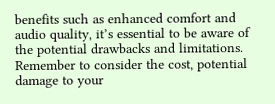benefits such as enhanced comfort and audio quality, it’s essential to be aware of the potential drawbacks and limitations. Remember to consider the cost, potential damage to your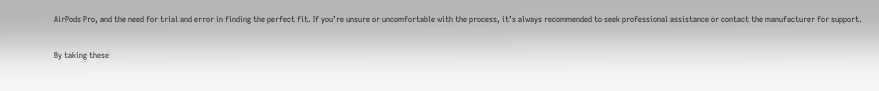AirPods Pro, and the need for trial and error in finding the perfect fit. If you’re unsure or uncomfortable with the process, it’s always recommended to seek professional assistance or contact the manufacturer for support.

By taking these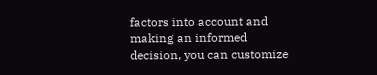factors into account and making an informed decision, you can customize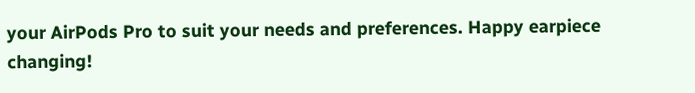your AirPods Pro to suit your needs and preferences. Happy earpiece changing!